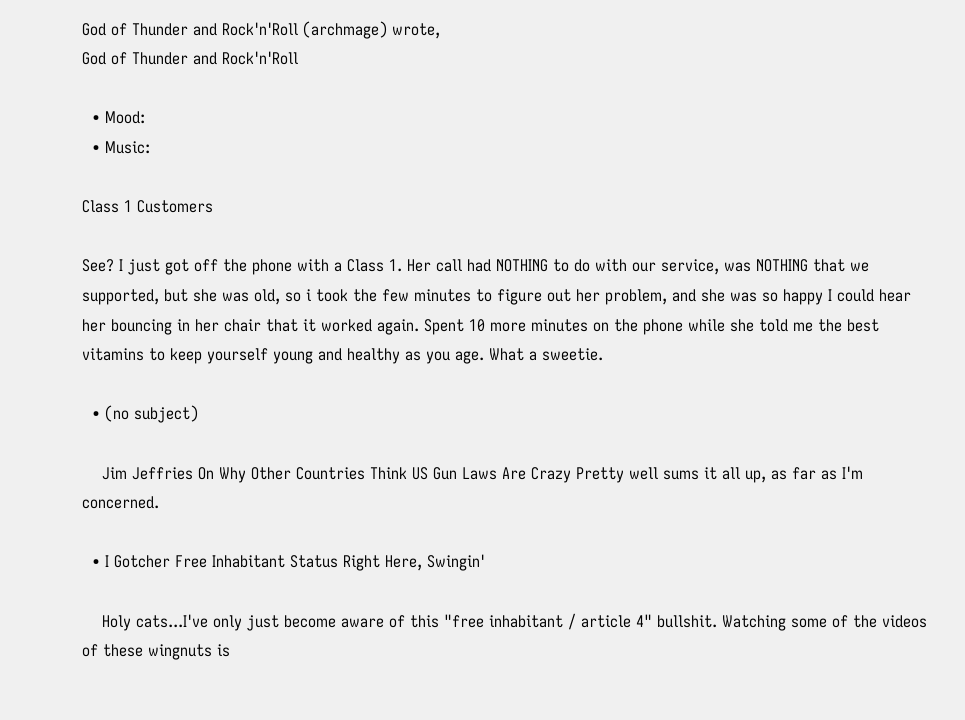God of Thunder and Rock'n'Roll (archmage) wrote,
God of Thunder and Rock'n'Roll

  • Mood:
  • Music:

Class 1 Customers

See? I just got off the phone with a Class 1. Her call had NOTHING to do with our service, was NOTHING that we supported, but she was old, so i took the few minutes to figure out her problem, and she was so happy I could hear her bouncing in her chair that it worked again. Spent 10 more minutes on the phone while she told me the best vitamins to keep yourself young and healthy as you age. What a sweetie.

  • (no subject)

    Jim Jeffries On Why Other Countries Think US Gun Laws Are Crazy Pretty well sums it all up, as far as I'm concerned.

  • I Gotcher Free Inhabitant Status Right Here, Swingin'

    Holy cats...I've only just become aware of this "free inhabitant / article 4" bullshit. Watching some of the videos of these wingnuts is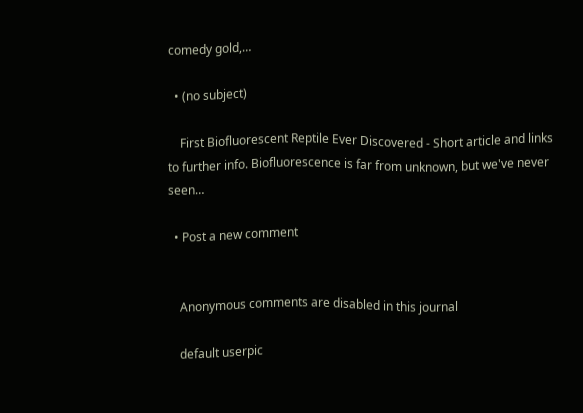comedy gold,…

  • (no subject)

    First Biofluorescent Reptile Ever Discovered - Short article and links to further info. Biofluorescence is far from unknown, but we've never seen…

  • Post a new comment


    Anonymous comments are disabled in this journal

    default userpic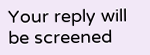Your reply will be screened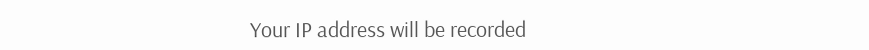Your IP address will be recorded